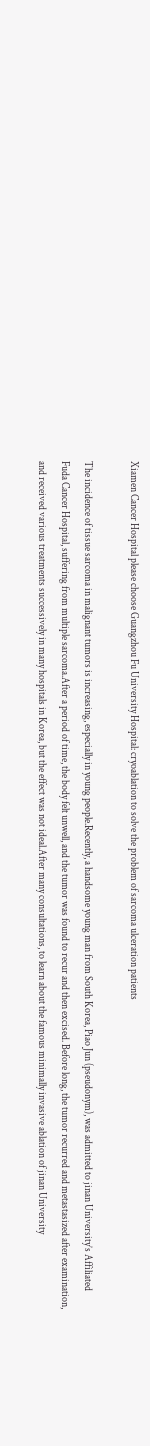Xiamen Cancer Hospital please choose Guangzhou Fu University Hospital: cryoablation to solve the problem of sarcoma ulceration patients

The incidence of tissue sarcoma in malignant tumors is increasing, especially in young people.Recently, a handsome young man from South Korea, Piao Jun (pseudonym), was admitted to jinan University’s Affiliated Fuda Cancer Hospital, suffering from multiple sarcoma.After a period of time, the body felt unwell, and the tumor was found to recur and then excised. Before long, the tumor recurred and metastasized after examination, and received various treatments successively in many hospitals in Korea, but the effect was not ideal.After many consultations, to learn about the famous minimally invasive ablation of jinan University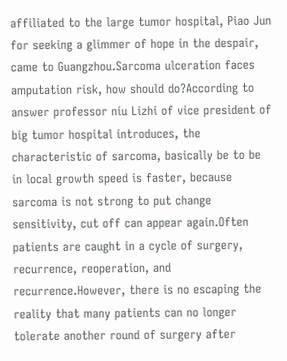affiliated to the large tumor hospital, Piao Jun for seeking a glimmer of hope in the despair, came to Guangzhou.Sarcoma ulceration faces amputation risk, how should do?According to answer professor niu Lizhi of vice president of big tumor hospital introduces, the characteristic of sarcoma, basically be to be in local growth speed is faster, because sarcoma is not strong to put change sensitivity, cut off can appear again.Often patients are caught in a cycle of surgery, recurrence, reoperation, and recurrence.However, there is no escaping the reality that many patients can no longer tolerate another round of surgery after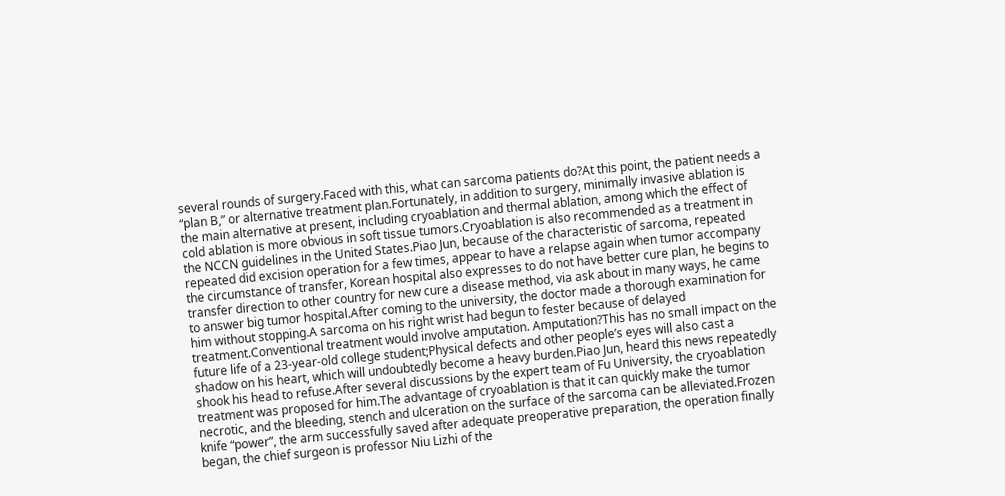several rounds of surgery.Faced with this, what can sarcoma patients do?At this point, the patient needs a “plan B,” or alternative treatment plan.Fortunately, in addition to surgery, minimally invasive ablation is the main alternative at present, including cryoablation and thermal ablation, among which the effect of cold ablation is more obvious in soft tissue tumors.Cryoablation is also recommended as a treatment in the NCCN guidelines in the United States.Piao Jun, because of the characteristic of sarcoma, repeated repeated did excision operation for a few times, appear to have a relapse again when tumor accompany the circumstance of transfer, Korean hospital also expresses to do not have better cure plan, he begins to transfer direction to other country for new cure a disease method, via ask about in many ways, he came to answer big tumor hospital.After coming to the university, the doctor made a thorough examination for him without stopping.A sarcoma on his right wrist had begun to fester because of delayed treatment.Conventional treatment would involve amputation. Amputation?This has no small impact on the future life of a 23-year-old college student;Physical defects and other people’s eyes will also cast a shadow on his heart, which will undoubtedly become a heavy burden.Piao Jun, heard this news repeatedly shook his head to refuse.After several discussions by the expert team of Fu University, the cryoablation treatment was proposed for him.The advantage of cryoablation is that it can quickly make the tumor necrotic, and the bleeding, stench and ulceration on the surface of the sarcoma can be alleviated.Frozen knife “power”, the arm successfully saved after adequate preoperative preparation, the operation finally began, the chief surgeon is professor Niu Lizhi of the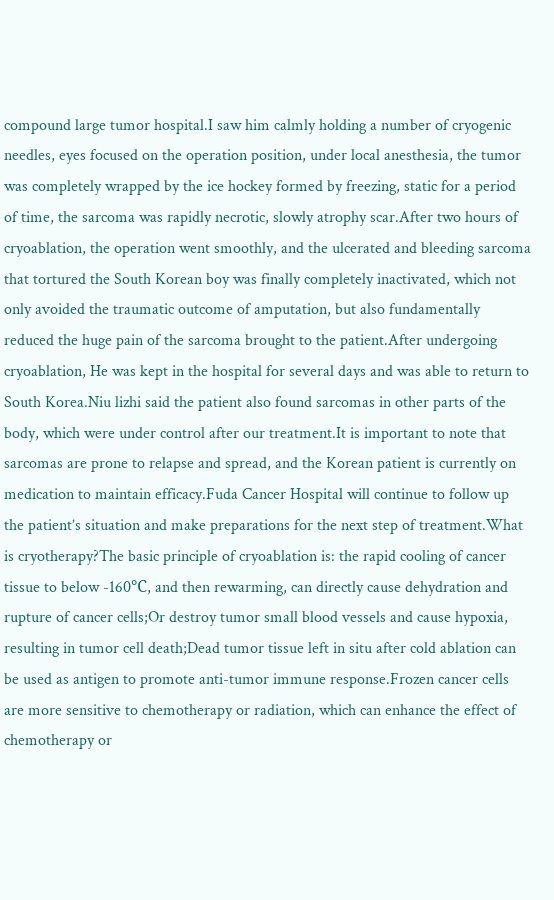compound large tumor hospital.I saw him calmly holding a number of cryogenic needles, eyes focused on the operation position, under local anesthesia, the tumor was completely wrapped by the ice hockey formed by freezing, static for a period of time, the sarcoma was rapidly necrotic, slowly atrophy scar.After two hours of cryoablation, the operation went smoothly, and the ulcerated and bleeding sarcoma that tortured the South Korean boy was finally completely inactivated, which not only avoided the traumatic outcome of amputation, but also fundamentally reduced the huge pain of the sarcoma brought to the patient.After undergoing cryoablation, He was kept in the hospital for several days and was able to return to South Korea.Niu lizhi said the patient also found sarcomas in other parts of the body, which were under control after our treatment.It is important to note that sarcomas are prone to relapse and spread, and the Korean patient is currently on medication to maintain efficacy.Fuda Cancer Hospital will continue to follow up the patient’s situation and make preparations for the next step of treatment.What is cryotherapy?The basic principle of cryoablation is: the rapid cooling of cancer tissue to below -160℃, and then rewarming, can directly cause dehydration and rupture of cancer cells;Or destroy tumor small blood vessels and cause hypoxia, resulting in tumor cell death;Dead tumor tissue left in situ after cold ablation can be used as antigen to promote anti-tumor immune response.Frozen cancer cells are more sensitive to chemotherapy or radiation, which can enhance the effect of chemotherapy or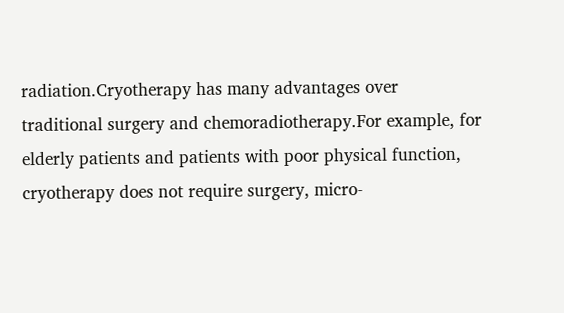radiation.Cryotherapy has many advantages over traditional surgery and chemoradiotherapy.For example, for elderly patients and patients with poor physical function, cryotherapy does not require surgery, micro-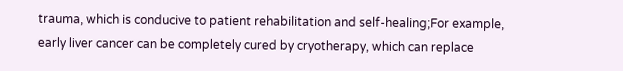trauma, which is conducive to patient rehabilitation and self-healing;For example, early liver cancer can be completely cured by cryotherapy, which can replace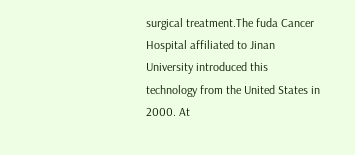surgical treatment.The fuda Cancer Hospital affiliated to Jinan University introduced this technology from the United States in 2000. At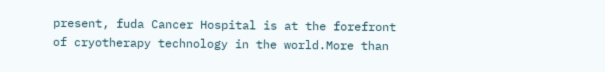present, fuda Cancer Hospital is at the forefront of cryotherapy technology in the world.More than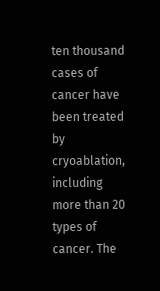ten thousand cases of cancer have been treated by cryoablation, including more than 20 types of cancer. The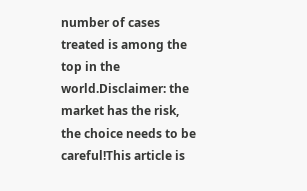number of cases treated is among the top in the world.Disclaimer: the market has the risk, the choice needs to be careful!This article is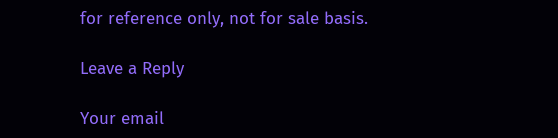for reference only, not for sale basis.

Leave a Reply

Your email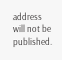address will not be published.